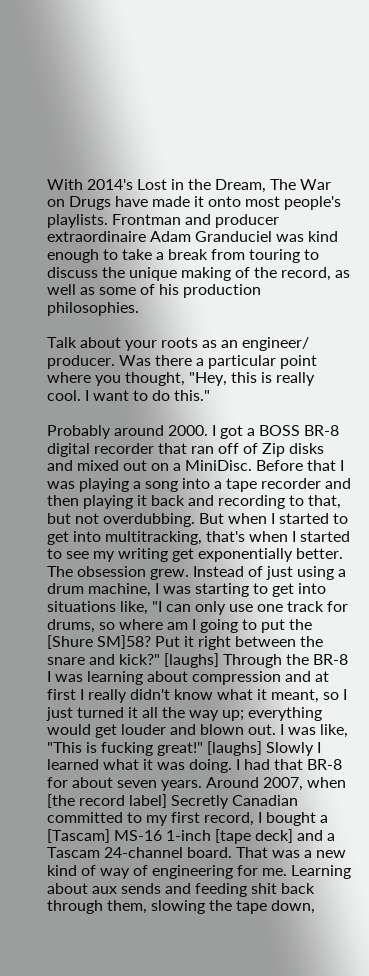With 2014's Lost in the Dream, The War on Drugs have made it onto most people's playlists. Frontman and producer extraordinaire Adam Granduciel was kind enough to take a break from touring to discuss the unique making of the record, as well as some of his production philosophies.

Talk about your roots as an engineer/ producer. Was there a particular point where you thought, "Hey, this is really cool. I want to do this."

Probably around 2000. I got a BOSS BR-8 digital recorder that ran off of Zip disks and mixed out on a MiniDisc. Before that I was playing a song into a tape recorder and then playing it back and recording to that, but not overdubbing. But when I started to get into multitracking, that's when I started to see my writing get exponentially better. The obsession grew. Instead of just using a drum machine, I was starting to get into situations like, "I can only use one track for drums, so where am I going to put the [Shure SM]58? Put it right between the snare and kick?" [laughs] Through the BR-8 I was learning about compression and at first I really didn't know what it meant, so I just turned it all the way up; everything would get louder and blown out. I was like, "This is fucking great!" [laughs] Slowly I learned what it was doing. I had that BR-8 for about seven years. Around 2007, when [the record label] Secretly Canadian committed to my first record, I bought a [Tascam] MS-16 1-inch [tape deck] and a Tascam 24-channel board. That was a new kind of way of engineering for me. Learning about aux sends and feeding shit back through them, slowing the tape down,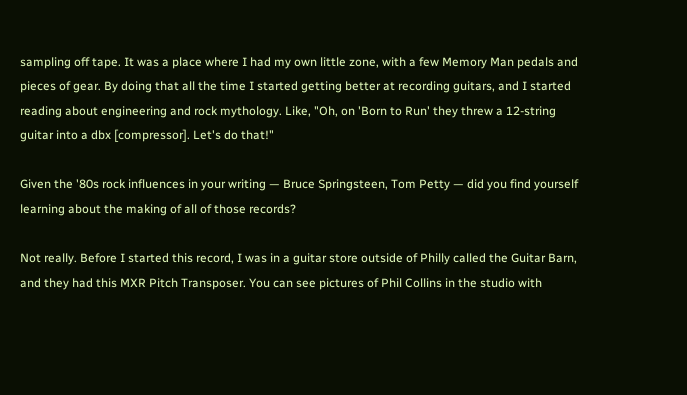sampling off tape. It was a place where I had my own little zone, with a few Memory Man pedals and pieces of gear. By doing that all the time I started getting better at recording guitars, and I started reading about engineering and rock mythology. Like, "Oh, on 'Born to Run' they threw a 12-string guitar into a dbx [compressor]. Let's do that!"

Given the '80s rock influences in your writing — Bruce Springsteen, Tom Petty — did you find yourself learning about the making of all of those records?

Not really. Before I started this record, I was in a guitar store outside of Philly called the Guitar Barn, and they had this MXR Pitch Transposer. You can see pictures of Phil Collins in the studio with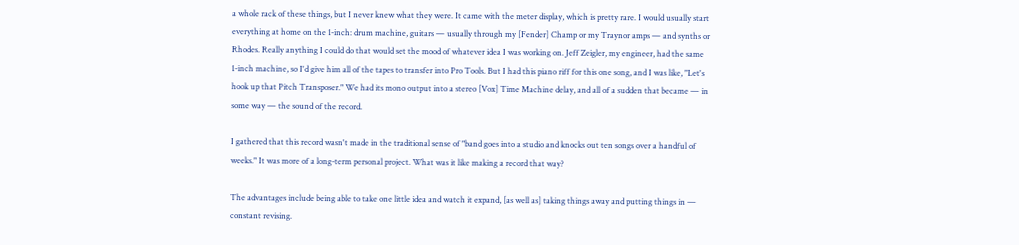a whole rack of these things, but I never knew what they were. It came with the meter display, which is pretty rare. I would usually start everything at home on the 1-inch: drum machine, guitars — usually through my [Fender] Champ or my Traynor amps — and synths or Rhodes. Really anything I could do that would set the mood of whatever idea I was working on. Jeff Zeigler, my engineer, had the same 1-inch machine, so I'd give him all of the tapes to transfer into Pro Tools. But I had this piano riff for this one song, and I was like, "Let's hook up that Pitch Transposer." We had its mono output into a stereo [Vox] Time Machine delay, and all of a sudden that became — in some way — the sound of the record.

I gathered that this record wasn't made in the traditional sense of "band goes into a studio and knocks out ten songs over a handful of weeks." It was more of a long-term personal project. What was it like making a record that way?

The advantages include being able to take one little idea and watch it expand, [as well as] taking things away and putting things in — constant revising.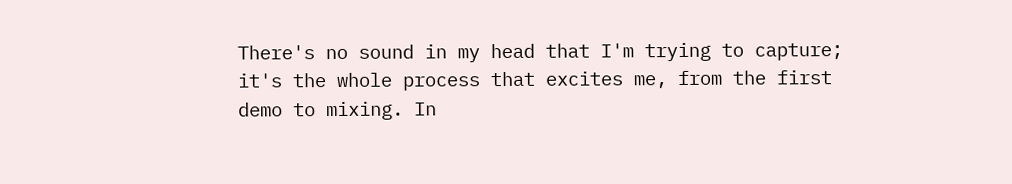There's no sound in my head that I'm trying to capture; it's the whole process that excites me, from the first demo to mixing. In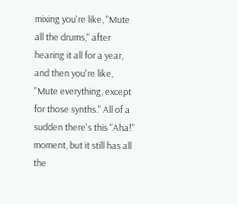mixing you're like, "Mute all the drums," after hearing it all for a year, and then you're like, "Mute everything, except for those synths." All of a sudden there's this "Aha!" moment, but it still has all the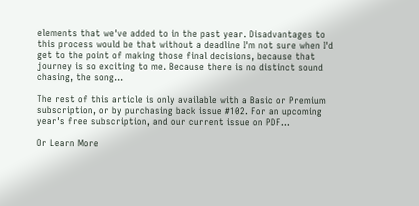elements that we've added to in the past year. Disadvantages to this process would be that without a deadline I'm not sure when I'd get to the point of making those final decisions, because that journey is so exciting to me. Because there is no distinct sound chasing, the song...

The rest of this article is only available with a Basic or Premium subscription, or by purchasing back issue #102. For an upcoming year's free subscription, and our current issue on PDF...

Or Learn More